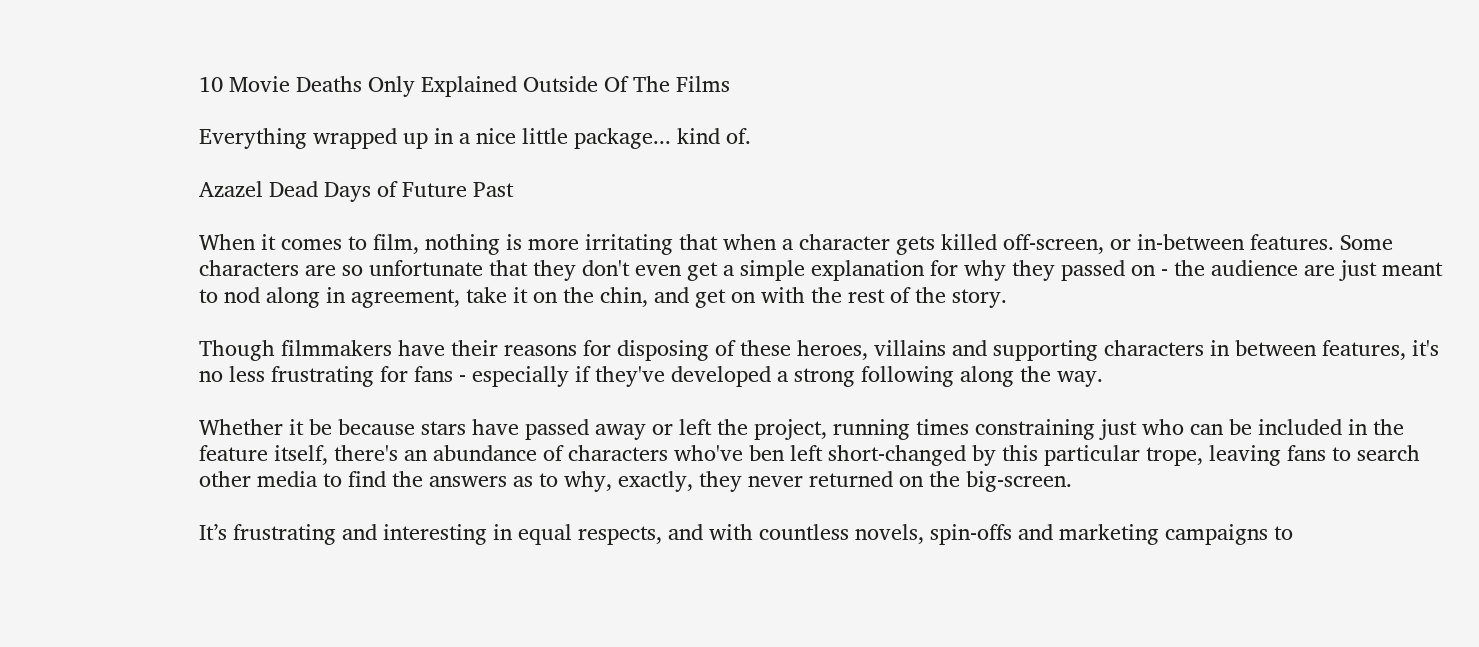10 Movie Deaths Only Explained Outside Of The Films

Everything wrapped up in a nice little package... kind of.

Azazel Dead Days of Future Past

When it comes to film, nothing is more irritating that when a character gets killed off-screen, or in-between features. Some characters are so unfortunate that they don't even get a simple explanation for why they passed on - the audience are just meant to nod along in agreement, take it on the chin, and get on with the rest of the story.

Though filmmakers have their reasons for disposing of these heroes, villains and supporting characters in between features, it's no less frustrating for fans - especially if they've developed a strong following along the way.

Whether it be because stars have passed away or left the project, running times constraining just who can be included in the feature itself, there's an abundance of characters who've ben left short-changed by this particular trope, leaving fans to search other media to find the answers as to why, exactly, they never returned on the big-screen.

It’s frustrating and interesting in equal respects, and with countless novels, spin-offs and marketing campaigns to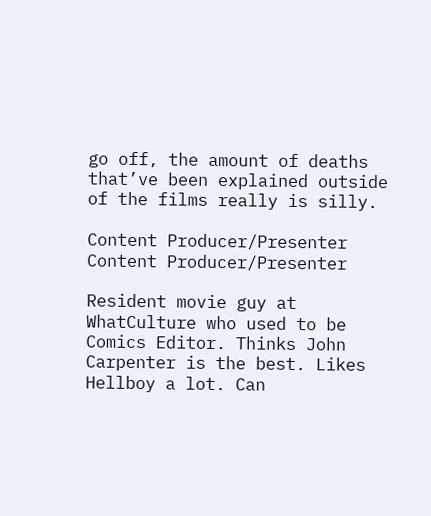go off, the amount of deaths that’ve been explained outside of the films really is silly.

Content Producer/Presenter
Content Producer/Presenter

Resident movie guy at WhatCulture who used to be Comics Editor. Thinks John Carpenter is the best. Likes Hellboy a lot. Can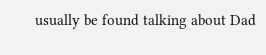usually be found talking about Dad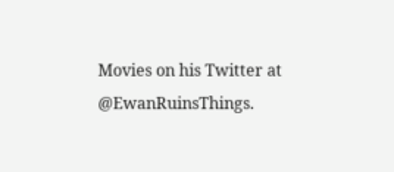Movies on his Twitter at @EwanRuinsThings.